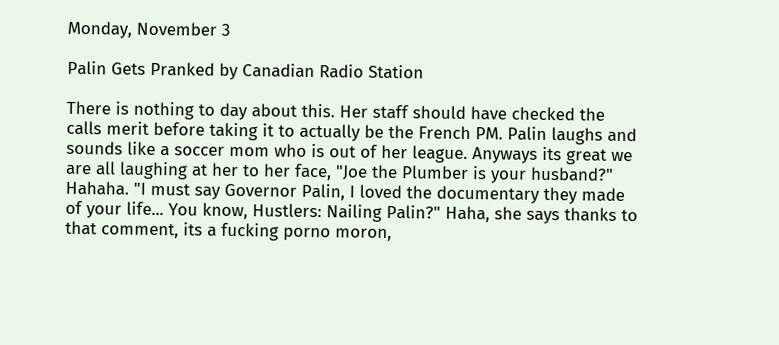Monday, November 3

Palin Gets Pranked by Canadian Radio Station

There is nothing to day about this. Her staff should have checked the calls merit before taking it to actually be the French PM. Palin laughs and sounds like a soccer mom who is out of her league. Anyways its great we are all laughing at her to her face, "Joe the Plumber is your husband?" Hahaha. "I must say Governor Palin, I loved the documentary they made of your life... You know, Hustlers: Nailing Palin?" Haha, she says thanks to that comment, its a fucking porno moron,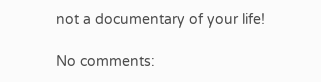not a documentary of your life!

No comments: